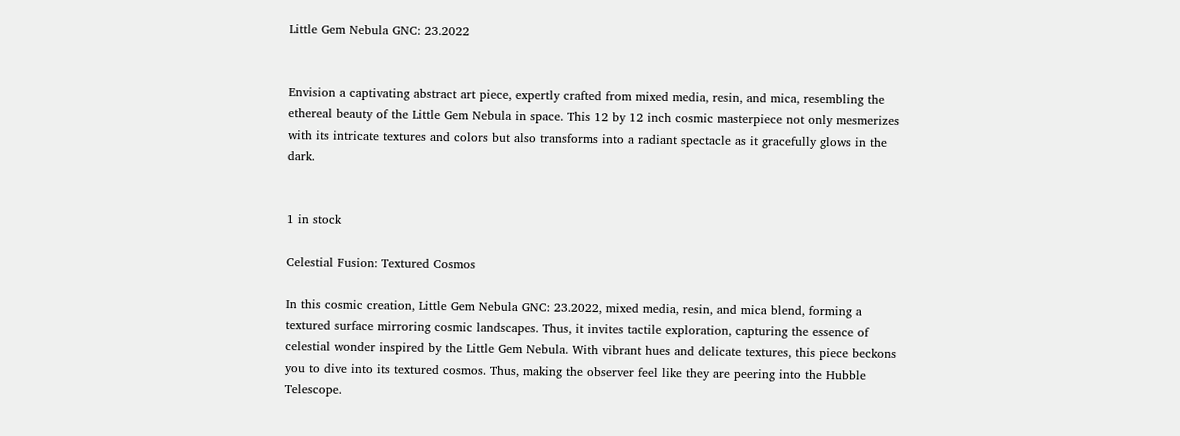Little Gem Nebula GNC: 23.2022


Envision a captivating abstract art piece, expertly crafted from mixed media, resin, and mica, resembling the ethereal beauty of the Little Gem Nebula in space. This 12 by 12 inch cosmic masterpiece not only mesmerizes with its intricate textures and colors but also transforms into a radiant spectacle as it gracefully glows in the dark.


1 in stock

Celestial Fusion: Textured Cosmos

In this cosmic creation, Little Gem Nebula GNC: 23.2022, mixed media, resin, and mica blend, forming a textured surface mirroring cosmic landscapes. Thus, it invites tactile exploration, capturing the essence of celestial wonder inspired by the Little Gem Nebula. With vibrant hues and delicate textures, this piece beckons you to dive into its textured cosmos. Thus, making the observer feel like they are peering into the Hubble Telescope.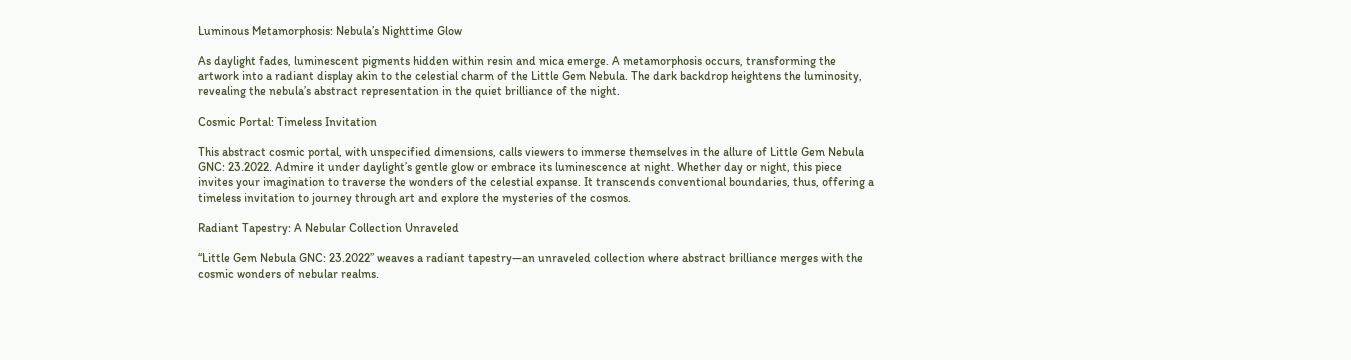Luminous Metamorphosis: Nebula’s Nighttime Glow

As daylight fades, luminescent pigments hidden within resin and mica emerge. A metamorphosis occurs, transforming the artwork into a radiant display akin to the celestial charm of the Little Gem Nebula. The dark backdrop heightens the luminosity, revealing the nebula’s abstract representation in the quiet brilliance of the night.

Cosmic Portal: Timeless Invitation

This abstract cosmic portal, with unspecified dimensions, calls viewers to immerse themselves in the allure of Little Gem Nebula GNC: 23.2022. Admire it under daylight’s gentle glow or embrace its luminescence at night. Whether day or night, this piece invites your imagination to traverse the wonders of the celestial expanse. It transcends conventional boundaries, thus, offering a timeless invitation to journey through art and explore the mysteries of the cosmos.

Radiant Tapestry: A Nebular Collection Unraveled

“Little Gem Nebula GNC: 23.2022” weaves a radiant tapestry—an unraveled collection where abstract brilliance merges with the cosmic wonders of nebular realms.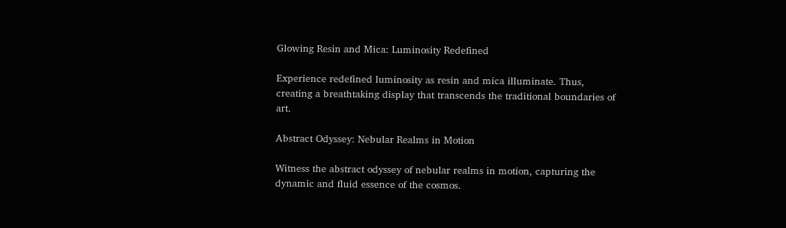Glowing Resin and Mica: Luminosity Redefined

Experience redefined luminosity as resin and mica illuminate. Thus, creating a breathtaking display that transcends the traditional boundaries of art.

Abstract Odyssey: Nebular Realms in Motion

Witness the abstract odyssey of nebular realms in motion, capturing the dynamic and fluid essence of the cosmos.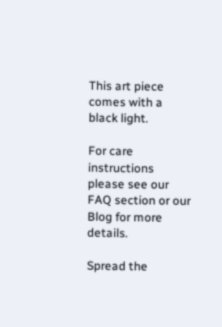This art piece comes with a black light.

For care instructions please see our FAQ section or our Blog for more details.

Spread the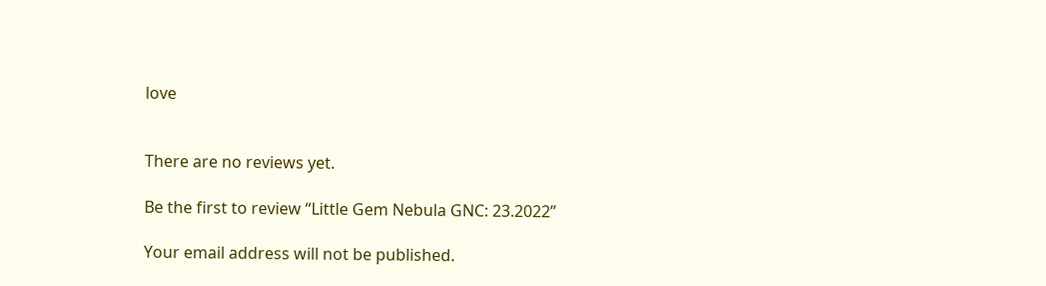love


There are no reviews yet.

Be the first to review “Little Gem Nebula GNC: 23.2022”

Your email address will not be published.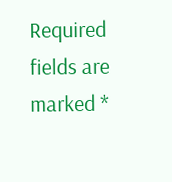Required fields are marked *